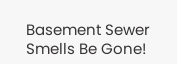Basement Sewer Smells Be Gone!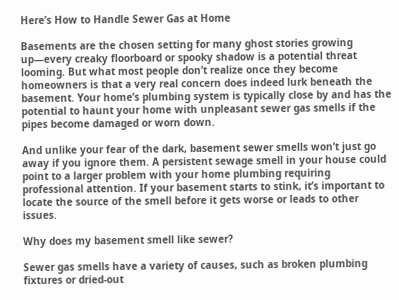Here’s How to Handle Sewer Gas at Home

Basements are the chosen setting for many ghost stories growing up—every creaky floorboard or spooky shadow is a potential threat looming. But what most people don’t realize once they become homeowners is that a very real concern does indeed lurk beneath the basement. Your home’s plumbing system is typically close by and has the potential to haunt your home with unpleasant sewer gas smells if the pipes become damaged or worn down.

And unlike your fear of the dark, basement sewer smells won’t just go away if you ignore them. A persistent sewage smell in your house could point to a larger problem with your home plumbing requiring professional attention. If your basement starts to stink, it’s important to locate the source of the smell before it gets worse or leads to other issues.

Why does my basement smell like sewer?

Sewer gas smells have a variety of causes, such as broken plumbing fixtures or dried-out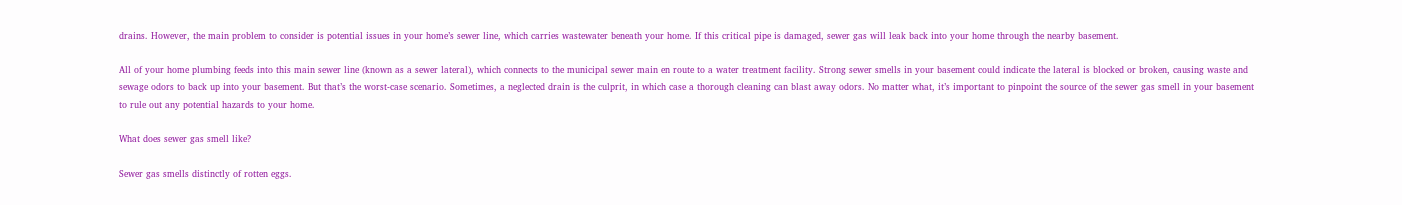drains. However, the main problem to consider is potential issues in your home’s sewer line, which carries wastewater beneath your home. If this critical pipe is damaged, sewer gas will leak back into your home through the nearby basement.

All of your home plumbing feeds into this main sewer line (known as a sewer lateral), which connects to the municipal sewer main en route to a water treatment facility. Strong sewer smells in your basement could indicate the lateral is blocked or broken, causing waste and sewage odors to back up into your basement. But that’s the worst-case scenario. Sometimes, a neglected drain is the culprit, in which case a thorough cleaning can blast away odors. No matter what, it’s important to pinpoint the source of the sewer gas smell in your basement to rule out any potential hazards to your home.

What does sewer gas smell like?

Sewer gas smells distinctly of rotten eggs.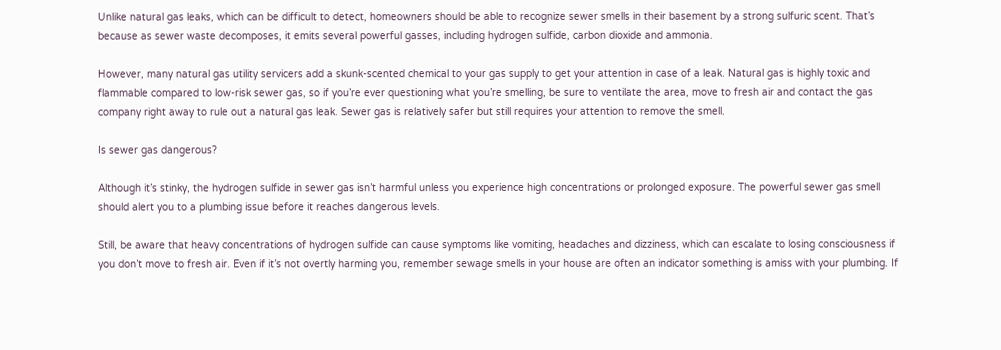Unlike natural gas leaks, which can be difficult to detect, homeowners should be able to recognize sewer smells in their basement by a strong sulfuric scent. That’s because as sewer waste decomposes, it emits several powerful gasses, including hydrogen sulfide, carbon dioxide and ammonia.

However, many natural gas utility servicers add a skunk-scented chemical to your gas supply to get your attention in case of a leak. Natural gas is highly toxic and flammable compared to low-risk sewer gas, so if you’re ever questioning what you’re smelling, be sure to ventilate the area, move to fresh air and contact the gas company right away to rule out a natural gas leak. Sewer gas is relatively safer but still requires your attention to remove the smell.

Is sewer gas dangerous?

Although it’s stinky, the hydrogen sulfide in sewer gas isn’t harmful unless you experience high concentrations or prolonged exposure. The powerful sewer gas smell should alert you to a plumbing issue before it reaches dangerous levels.

Still, be aware that heavy concentrations of hydrogen sulfide can cause symptoms like vomiting, headaches and dizziness, which can escalate to losing consciousness if you don’t move to fresh air. Even if it’s not overtly harming you, remember sewage smells in your house are often an indicator something is amiss with your plumbing. If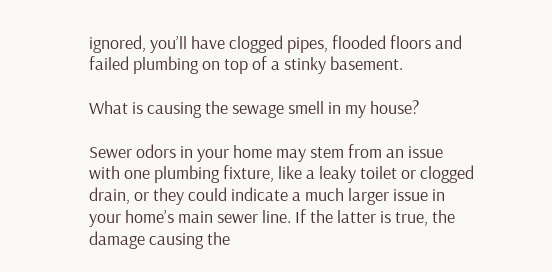ignored, you’ll have clogged pipes, flooded floors and failed plumbing on top of a stinky basement.

What is causing the sewage smell in my house?

Sewer odors in your home may stem from an issue with one plumbing fixture, like a leaky toilet or clogged drain, or they could indicate a much larger issue in your home’s main sewer line. If the latter is true, the damage causing the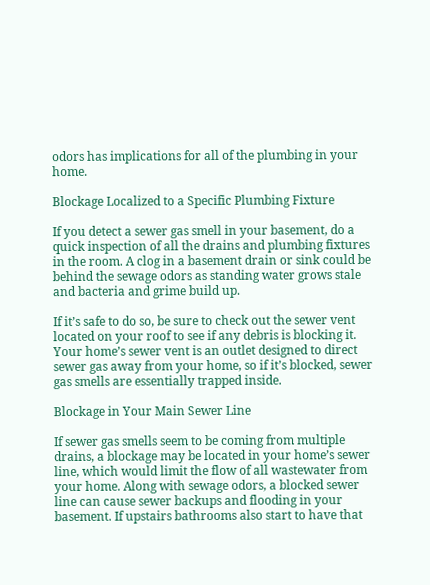odors has implications for all of the plumbing in your home.

Blockage Localized to a Specific Plumbing Fixture

If you detect a sewer gas smell in your basement, do a quick inspection of all the drains and plumbing fixtures in the room. A clog in a basement drain or sink could be behind the sewage odors as standing water grows stale and bacteria and grime build up.

If it’s safe to do so, be sure to check out the sewer vent located on your roof to see if any debris is blocking it. Your home’s sewer vent is an outlet designed to direct sewer gas away from your home, so if it’s blocked, sewer gas smells are essentially trapped inside.

Blockage in Your Main Sewer Line

If sewer gas smells seem to be coming from multiple drains, a blockage may be located in your home’s sewer line, which would limit the flow of all wastewater from your home. Along with sewage odors, a blocked sewer line can cause sewer backups and flooding in your basement. If upstairs bathrooms also start to have that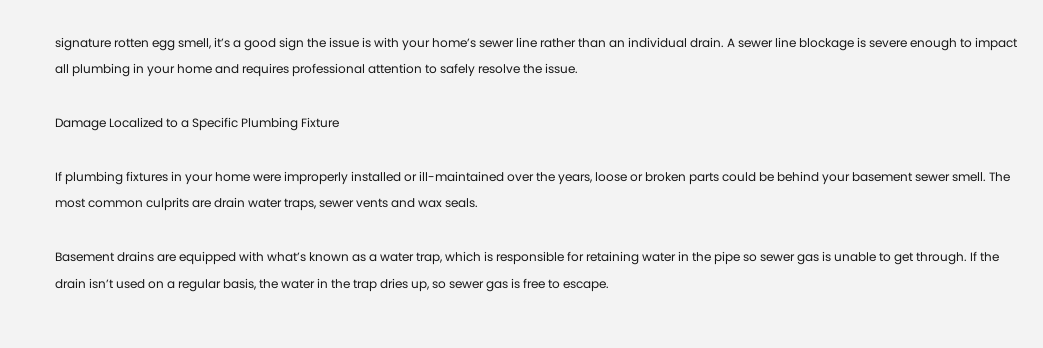signature rotten egg smell, it’s a good sign the issue is with your home’s sewer line rather than an individual drain. A sewer line blockage is severe enough to impact all plumbing in your home and requires professional attention to safely resolve the issue.

Damage Localized to a Specific Plumbing Fixture

If plumbing fixtures in your home were improperly installed or ill-maintained over the years, loose or broken parts could be behind your basement sewer smell. The most common culprits are drain water traps, sewer vents and wax seals.

Basement drains are equipped with what’s known as a water trap, which is responsible for retaining water in the pipe so sewer gas is unable to get through. If the drain isn’t used on a regular basis, the water in the trap dries up, so sewer gas is free to escape.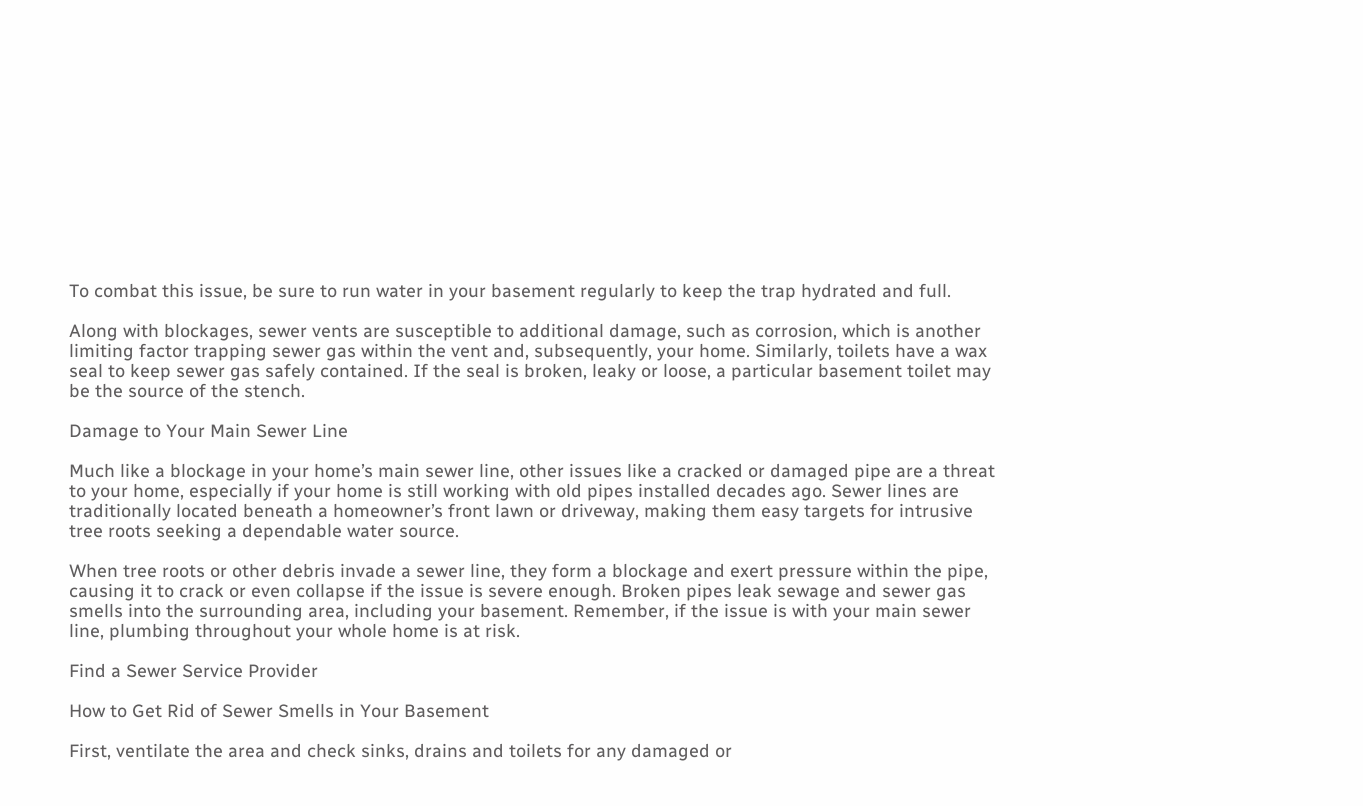To combat this issue, be sure to run water in your basement regularly to keep the trap hydrated and full.

Along with blockages, sewer vents are susceptible to additional damage, such as corrosion, which is another limiting factor trapping sewer gas within the vent and, subsequently, your home. Similarly, toilets have a wax seal to keep sewer gas safely contained. If the seal is broken, leaky or loose, a particular basement toilet may be the source of the stench.

Damage to Your Main Sewer Line

Much like a blockage in your home’s main sewer line, other issues like a cracked or damaged pipe are a threat to your home, especially if your home is still working with old pipes installed decades ago. Sewer lines are traditionally located beneath a homeowner’s front lawn or driveway, making them easy targets for intrusive tree roots seeking a dependable water source.

When tree roots or other debris invade a sewer line, they form a blockage and exert pressure within the pipe, causing it to crack or even collapse if the issue is severe enough. Broken pipes leak sewage and sewer gas smells into the surrounding area, including your basement. Remember, if the issue is with your main sewer line, plumbing throughout your whole home is at risk.

Find a Sewer Service Provider

How to Get Rid of Sewer Smells in Your Basement

First, ventilate the area and check sinks, drains and toilets for any damaged or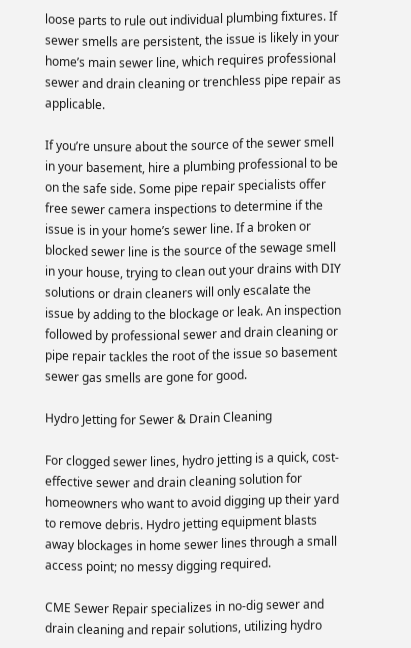loose parts to rule out individual plumbing fixtures. If sewer smells are persistent, the issue is likely in your home’s main sewer line, which requires professional sewer and drain cleaning or trenchless pipe repair as applicable.

If you’re unsure about the source of the sewer smell in your basement, hire a plumbing professional to be on the safe side. Some pipe repair specialists offer free sewer camera inspections to determine if the issue is in your home’s sewer line. If a broken or blocked sewer line is the source of the sewage smell in your house, trying to clean out your drains with DIY solutions or drain cleaners will only escalate the issue by adding to the blockage or leak. An inspection followed by professional sewer and drain cleaning or pipe repair tackles the root of the issue so basement sewer gas smells are gone for good.

Hydro Jetting for Sewer & Drain Cleaning

For clogged sewer lines, hydro jetting is a quick, cost-effective sewer and drain cleaning solution for homeowners who want to avoid digging up their yard to remove debris. Hydro jetting equipment blasts away blockages in home sewer lines through a small access point; no messy digging required.

CME Sewer Repair specializes in no-dig sewer and drain cleaning and repair solutions, utilizing hydro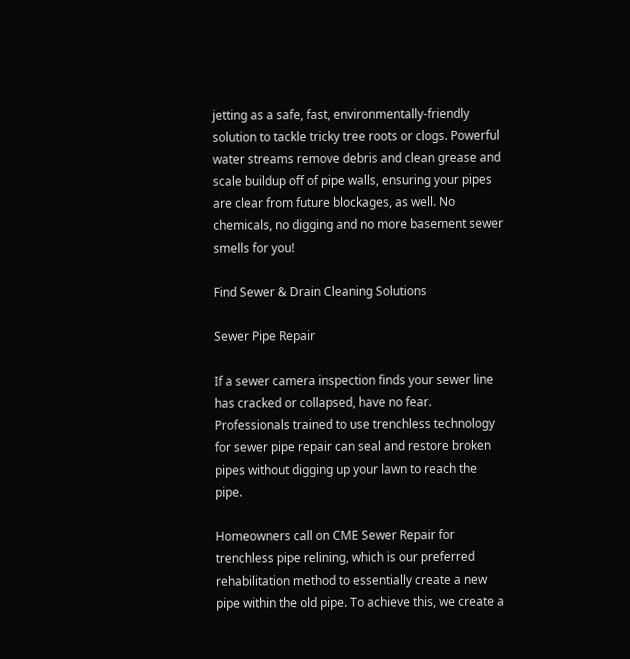jetting as a safe, fast, environmentally-friendly solution to tackle tricky tree roots or clogs. Powerful water streams remove debris and clean grease and scale buildup off of pipe walls, ensuring your pipes are clear from future blockages, as well. No chemicals, no digging and no more basement sewer smells for you!

Find Sewer & Drain Cleaning Solutions

Sewer Pipe Repair

If a sewer camera inspection finds your sewer line has cracked or collapsed, have no fear. Professionals trained to use trenchless technology for sewer pipe repair can seal and restore broken pipes without digging up your lawn to reach the pipe.

Homeowners call on CME Sewer Repair for trenchless pipe relining, which is our preferred rehabilitation method to essentially create a new pipe within the old pipe. To achieve this, we create a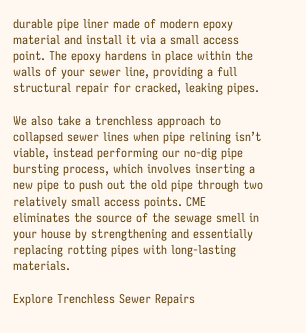durable pipe liner made of modern epoxy material and install it via a small access point. The epoxy hardens in place within the walls of your sewer line, providing a full structural repair for cracked, leaking pipes.

We also take a trenchless approach to collapsed sewer lines when pipe relining isn’t viable, instead performing our no-dig pipe bursting process, which involves inserting a new pipe to push out the old pipe through two relatively small access points. CME eliminates the source of the sewage smell in your house by strengthening and essentially replacing rotting pipes with long-lasting materials.

Explore Trenchless Sewer Repairs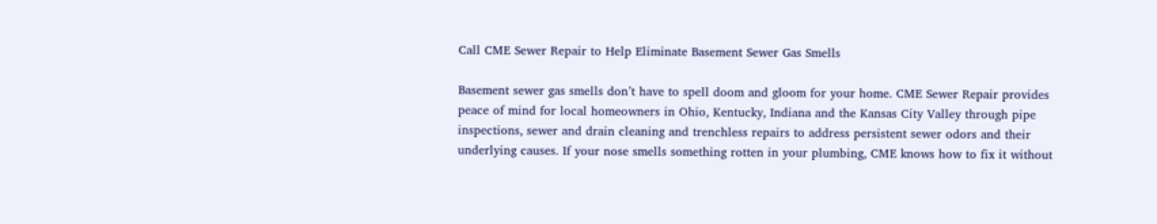Call CME Sewer Repair to Help Eliminate Basement Sewer Gas Smells

Basement sewer gas smells don’t have to spell doom and gloom for your home. CME Sewer Repair provides peace of mind for local homeowners in Ohio, Kentucky, Indiana and the Kansas City Valley through pipe inspections, sewer and drain cleaning and trenchless repairs to address persistent sewer odors and their underlying causes. If your nose smells something rotten in your plumbing, CME knows how to fix it without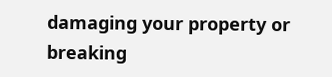damaging your property or breaking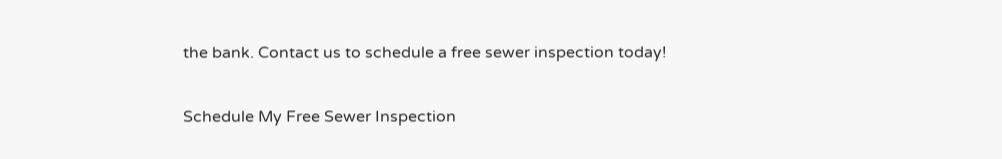the bank. Contact us to schedule a free sewer inspection today!

Schedule My Free Sewer Inspection